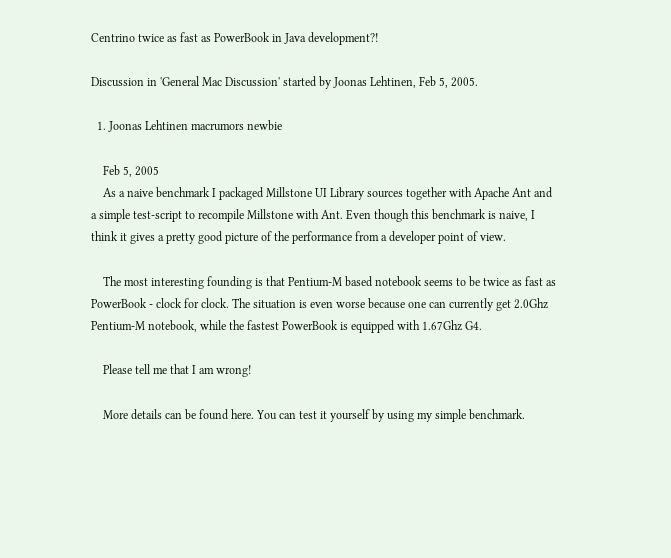Centrino twice as fast as PowerBook in Java development?!

Discussion in 'General Mac Discussion' started by Joonas Lehtinen, Feb 5, 2005.

  1. Joonas Lehtinen macrumors newbie

    Feb 5, 2005
    As a naive benchmark I packaged Millstone UI Library sources together with Apache Ant and a simple test-script to recompile Millstone with Ant. Even though this benchmark is naive, I think it gives a pretty good picture of the performance from a developer point of view.

    The most interesting founding is that Pentium-M based notebook seems to be twice as fast as PowerBook - clock for clock. The situation is even worse because one can currently get 2.0Ghz Pentium-M notebook, while the fastest PowerBook is equipped with 1.67Ghz G4.

    Please tell me that I am wrong!

    More details can be found here. You can test it yourself by using my simple benchmark.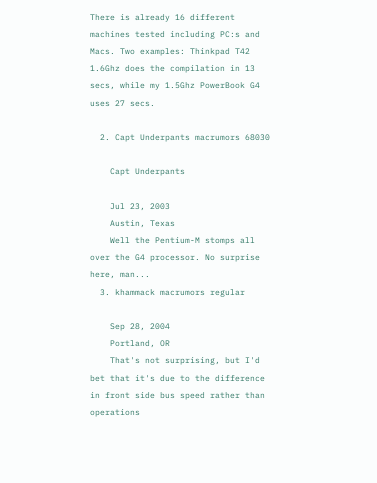There is already 16 different machines tested including PC:s and Macs. Two examples: Thinkpad T42 1.6Ghz does the compilation in 13 secs, while my 1.5Ghz PowerBook G4 uses 27 secs.

  2. Capt Underpants macrumors 68030

    Capt Underpants

    Jul 23, 2003
    Austin, Texas
    Well the Pentium-M stomps all over the G4 processor. No surprise here, man...
  3. khammack macrumors regular

    Sep 28, 2004
    Portland, OR
    That's not surprising, but I'd bet that it's due to the difference in front side bus speed rather than operations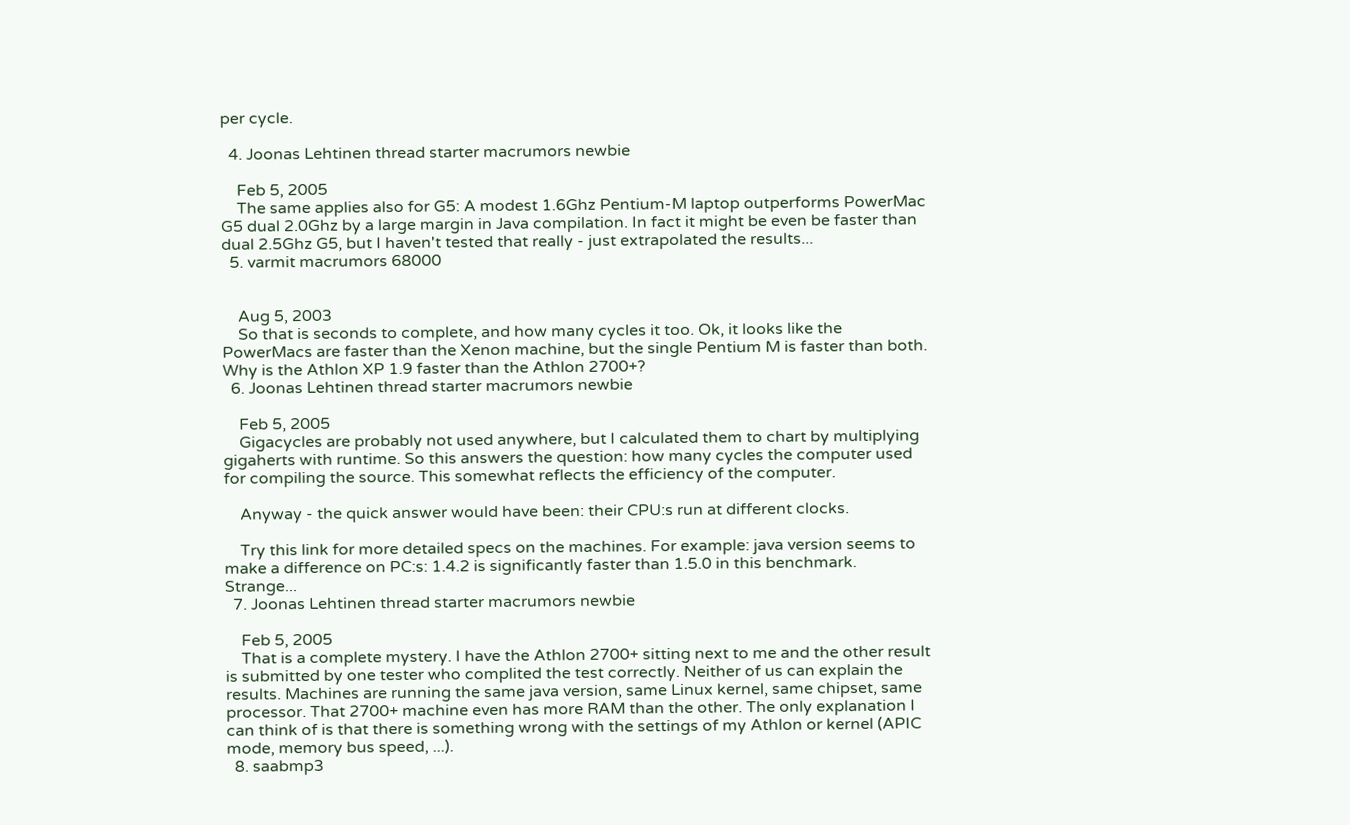per cycle.

  4. Joonas Lehtinen thread starter macrumors newbie

    Feb 5, 2005
    The same applies also for G5: A modest 1.6Ghz Pentium-M laptop outperforms PowerMac G5 dual 2.0Ghz by a large margin in Java compilation. In fact it might be even be faster than dual 2.5Ghz G5, but I haven't tested that really - just extrapolated the results...
  5. varmit macrumors 68000


    Aug 5, 2003
    So that is seconds to complete, and how many cycles it too. Ok, it looks like the PowerMacs are faster than the Xenon machine, but the single Pentium M is faster than both. Why is the Athlon XP 1.9 faster than the Athlon 2700+?
  6. Joonas Lehtinen thread starter macrumors newbie

    Feb 5, 2005
    Gigacycles are probably not used anywhere, but I calculated them to chart by multiplying gigaherts with runtime. So this answers the question: how many cycles the computer used for compiling the source. This somewhat reflects the efficiency of the computer.

    Anyway - the quick answer would have been: their CPU:s run at different clocks.

    Try this link for more detailed specs on the machines. For example: java version seems to make a difference on PC:s: 1.4.2 is significantly faster than 1.5.0 in this benchmark. Strange...
  7. Joonas Lehtinen thread starter macrumors newbie

    Feb 5, 2005
    That is a complete mystery. I have the Athlon 2700+ sitting next to me and the other result is submitted by one tester who complited the test correctly. Neither of us can explain the results. Machines are running the same java version, same Linux kernel, same chipset, same processor. That 2700+ machine even has more RAM than the other. The only explanation I can think of is that there is something wrong with the settings of my Athlon or kernel (APIC mode, memory bus speed, ...).
  8. saabmp3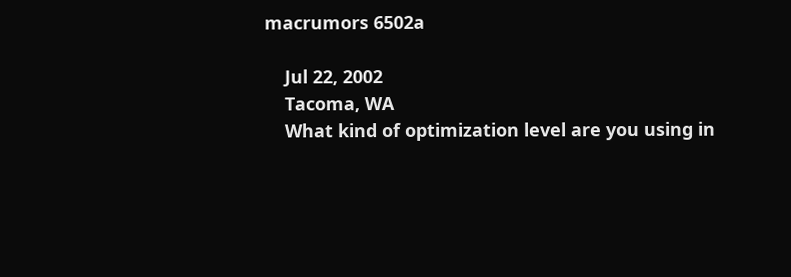macrumors 6502a

    Jul 22, 2002
    Tacoma, WA
    What kind of optimization level are you using in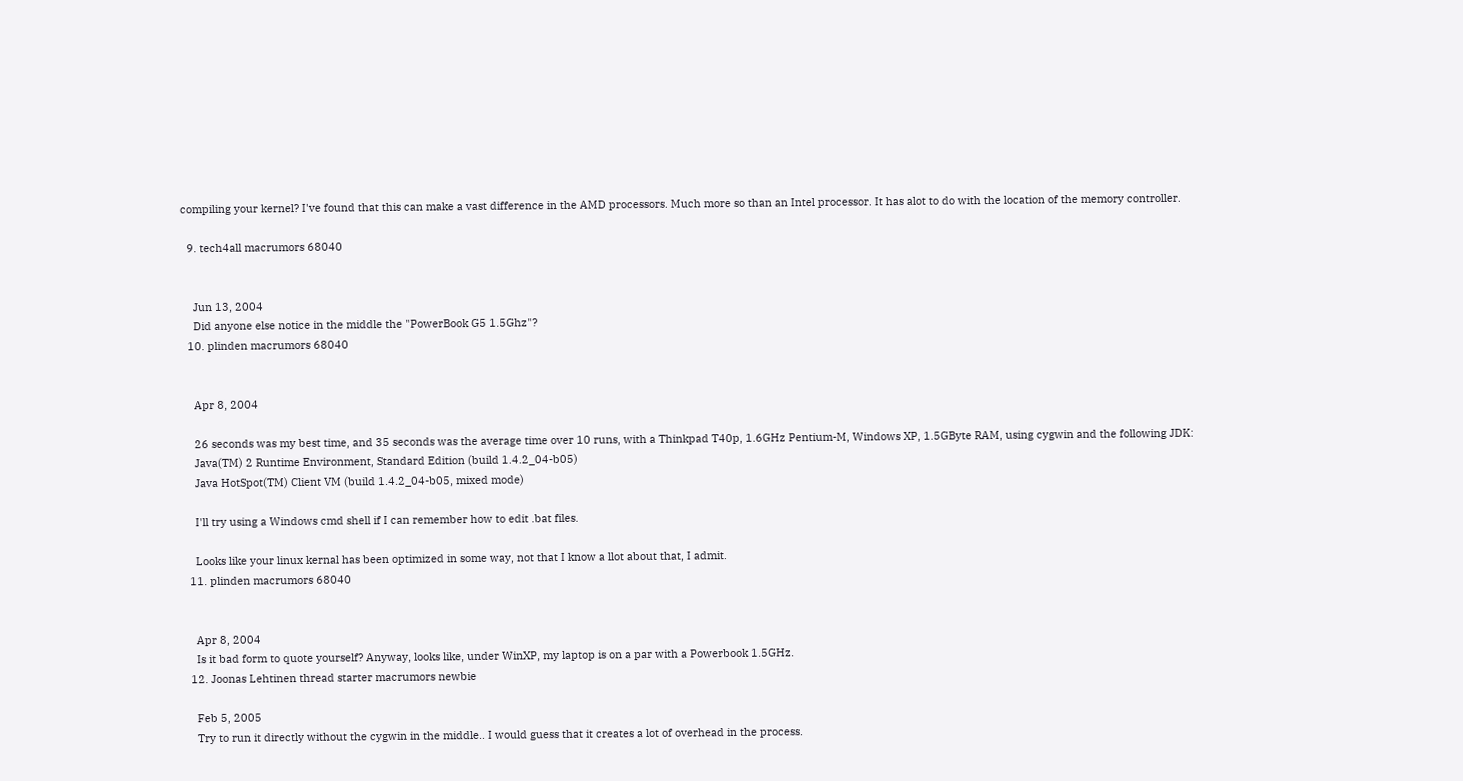compiling your kernel? I've found that this can make a vast difference in the AMD processors. Much more so than an Intel processor. It has alot to do with the location of the memory controller.

  9. tech4all macrumors 68040


    Jun 13, 2004
    Did anyone else notice in the middle the "PowerBook G5 1.5Ghz"?
  10. plinden macrumors 68040


    Apr 8, 2004

    26 seconds was my best time, and 35 seconds was the average time over 10 runs, with a Thinkpad T40p, 1.6GHz Pentium-M, Windows XP, 1.5GByte RAM, using cygwin and the following JDK:
    Java(TM) 2 Runtime Environment, Standard Edition (build 1.4.2_04-b05)
    Java HotSpot(TM) Client VM (build 1.4.2_04-b05, mixed mode)

    I'll try using a Windows cmd shell if I can remember how to edit .bat files.

    Looks like your linux kernal has been optimized in some way, not that I know a llot about that, I admit.
  11. plinden macrumors 68040


    Apr 8, 2004
    Is it bad form to quote yourself? Anyway, looks like, under WinXP, my laptop is on a par with a Powerbook 1.5GHz.
  12. Joonas Lehtinen thread starter macrumors newbie

    Feb 5, 2005
    Try to run it directly without the cygwin in the middle.. I would guess that it creates a lot of overhead in the process.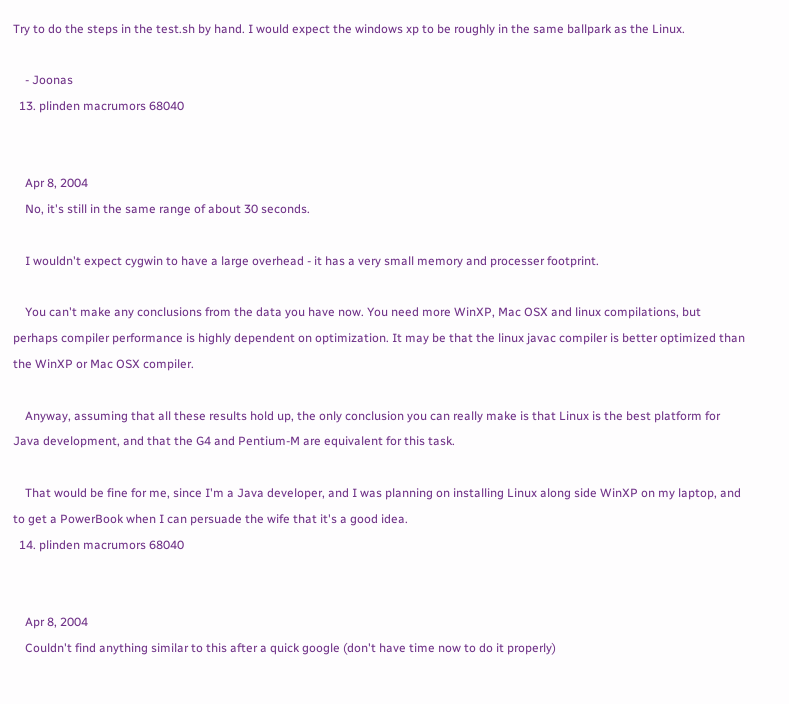Try to do the steps in the test.sh by hand. I would expect the windows xp to be roughly in the same ballpark as the Linux.

    - Joonas
  13. plinden macrumors 68040


    Apr 8, 2004
    No, it's still in the same range of about 30 seconds.

    I wouldn't expect cygwin to have a large overhead - it has a very small memory and processer footprint.

    You can't make any conclusions from the data you have now. You need more WinXP, Mac OSX and linux compilations, but perhaps compiler performance is highly dependent on optimization. It may be that the linux javac compiler is better optimized than the WinXP or Mac OSX compiler.

    Anyway, assuming that all these results hold up, the only conclusion you can really make is that Linux is the best platform for Java development, and that the G4 and Pentium-M are equivalent for this task.

    That would be fine for me, since I'm a Java developer, and I was planning on installing Linux along side WinXP on my laptop, and to get a PowerBook when I can persuade the wife that it's a good idea.
  14. plinden macrumors 68040


    Apr 8, 2004
    Couldn't find anything similar to this after a quick google (don't have time now to do it properly)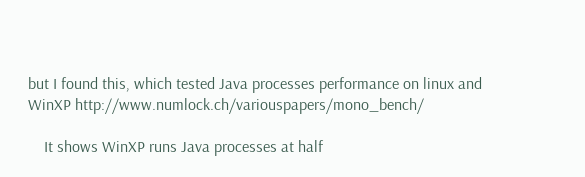but I found this, which tested Java processes performance on linux and WinXP http://www.numlock.ch/variouspapers/mono_bench/

    It shows WinXP runs Java processes at half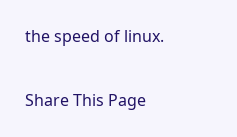the speed of linux.

Share This Page